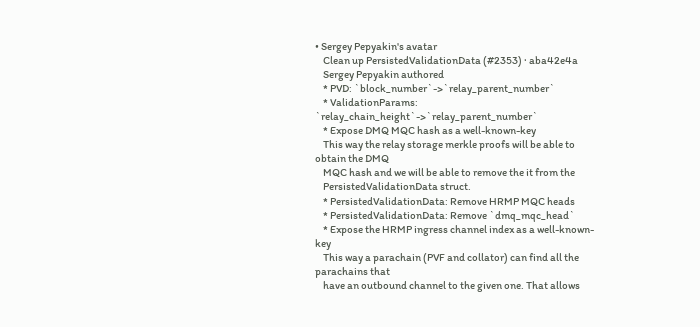• Sergey Pepyakin's avatar
    Clean up PersistedValidationData (#2353) · aba42e4a
    Sergey Pepyakin authored
    * PVD: `block_number`->`relay_parent_number`
    * ValidationParams: `relay_chain_height`->`relay_parent_number`
    * Expose DMQ MQC hash as a well-known-key
    This way the relay storage merkle proofs will be able to obtain the DMQ
    MQC hash and we will be able to remove the it from the
    PersistedValidationData struct.
    * PersistedValidationData: Remove HRMP MQC heads
    * PersistedValidationData: Remove `dmq_mqc_head`
    * Expose the HRMP ingress channel index as a well-known-key
    This way a parachain (PVF and collator) can find all the parachains that
    have an outbound channel to the given one. That allows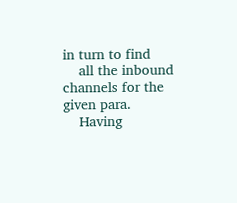in turn to find
    all the inbound channels for the given para.
    Having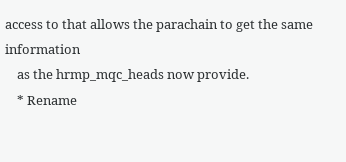access to that allows the parachain to get the same information
    as the hrmp_mqc_heads now provide.
    * Rename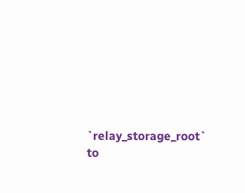`relay_storage_root` to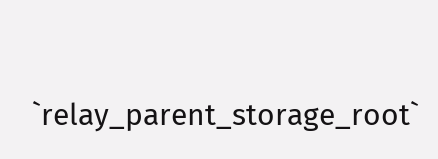`relay_parent_storage_root`